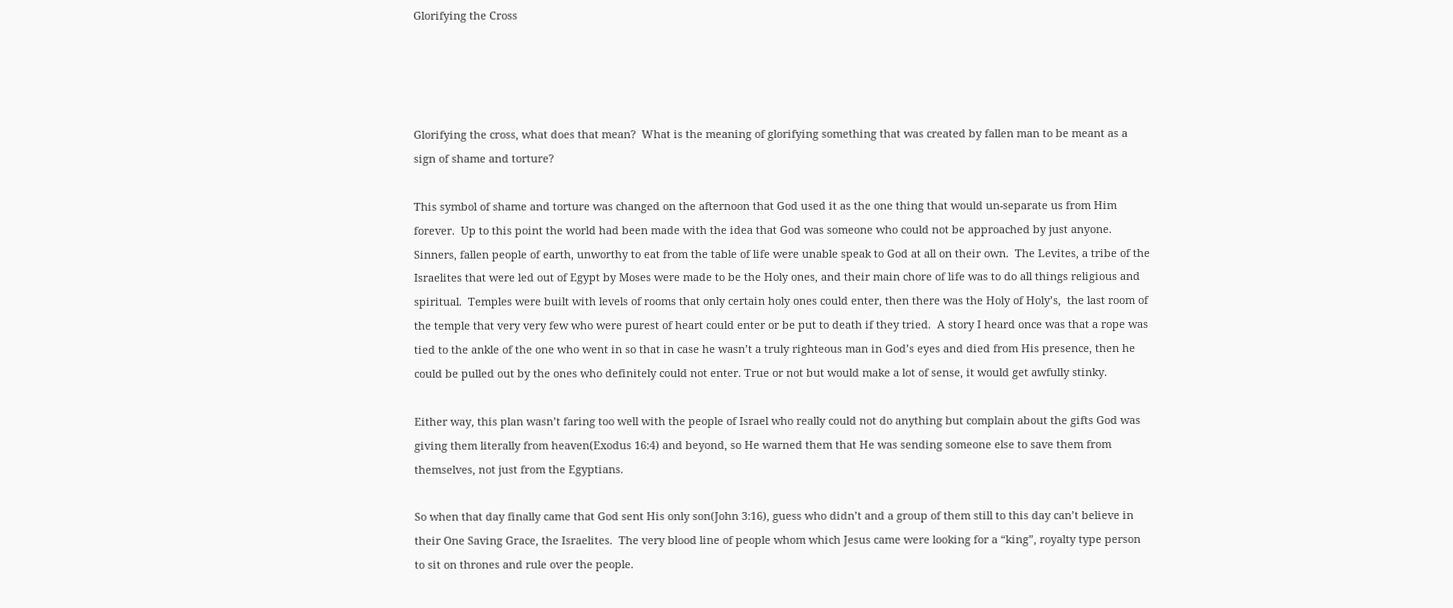Glorifying the Cross




Glorifying the cross, what does that mean?  What is the meaning of glorifying something that was created by fallen man to be meant as a sign of shame and torture?

This symbol of shame and torture was changed on the afternoon that God used it as the one thing that would un-separate us from Him forever.  Up to this point the world had been made with the idea that God was someone who could not be approached by just anyone.  Sinners, fallen people of earth, unworthy to eat from the table of life were unable speak to God at all on their own.  The Levites, a tribe of the Israelites that were led out of Egypt by Moses were made to be the Holy ones, and their main chore of life was to do all things religious and spiritual.  Temples were built with levels of rooms that only certain holy ones could enter, then there was the Holy of Holy’s,  the last room of the temple that very very few who were purest of heart could enter or be put to death if they tried.  A story I heard once was that a rope was tied to the ankle of the one who went in so that in case he wasn’t a truly righteous man in God’s eyes and died from His presence, then he could be pulled out by the ones who definitely could not enter. True or not but would make a lot of sense, it would get awfully stinky.

Either way, this plan wasn’t faring too well with the people of Israel who really could not do anything but complain about the gifts God was giving them literally from heaven(Exodus 16:4) and beyond, so He warned them that He was sending someone else to save them from themselves, not just from the Egyptians.

So when that day finally came that God sent His only son(John 3:16), guess who didn’t and a group of them still to this day can’t believe in their One Saving Grace, the Israelites.  The very blood line of people whom which Jesus came were looking for a “king”, royalty type person to sit on thrones and rule over the people.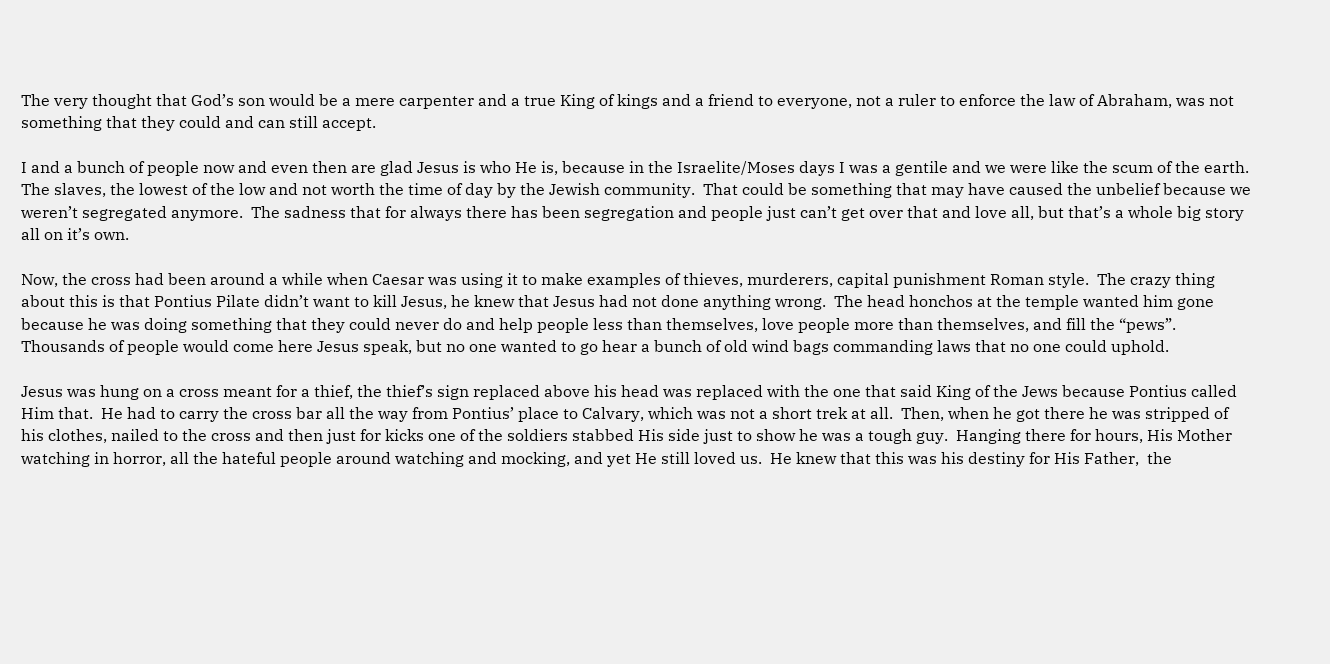The very thought that God’s son would be a mere carpenter and a true King of kings and a friend to everyone, not a ruler to enforce the law of Abraham, was not something that they could and can still accept.

I and a bunch of people now and even then are glad Jesus is who He is, because in the Israelite/Moses days I was a gentile and we were like the scum of the earth.  The slaves, the lowest of the low and not worth the time of day by the Jewish community.  That could be something that may have caused the unbelief because we weren’t segregated anymore.  The sadness that for always there has been segregation and people just can’t get over that and love all, but that’s a whole big story all on it’s own.

Now, the cross had been around a while when Caesar was using it to make examples of thieves, murderers, capital punishment Roman style.  The crazy thing about this is that Pontius Pilate didn’t want to kill Jesus, he knew that Jesus had not done anything wrong.  The head honchos at the temple wanted him gone because he was doing something that they could never do and help people less than themselves, love people more than themselves, and fill the “pews”.  Thousands of people would come here Jesus speak, but no one wanted to go hear a bunch of old wind bags commanding laws that no one could uphold.

Jesus was hung on a cross meant for a thief, the thief’s sign replaced above his head was replaced with the one that said King of the Jews because Pontius called Him that.  He had to carry the cross bar all the way from Pontius’ place to Calvary, which was not a short trek at all.  Then, when he got there he was stripped of his clothes, nailed to the cross and then just for kicks one of the soldiers stabbed His side just to show he was a tough guy.  Hanging there for hours, His Mother watching in horror, all the hateful people around watching and mocking, and yet He still loved us.  He knew that this was his destiny for His Father,  the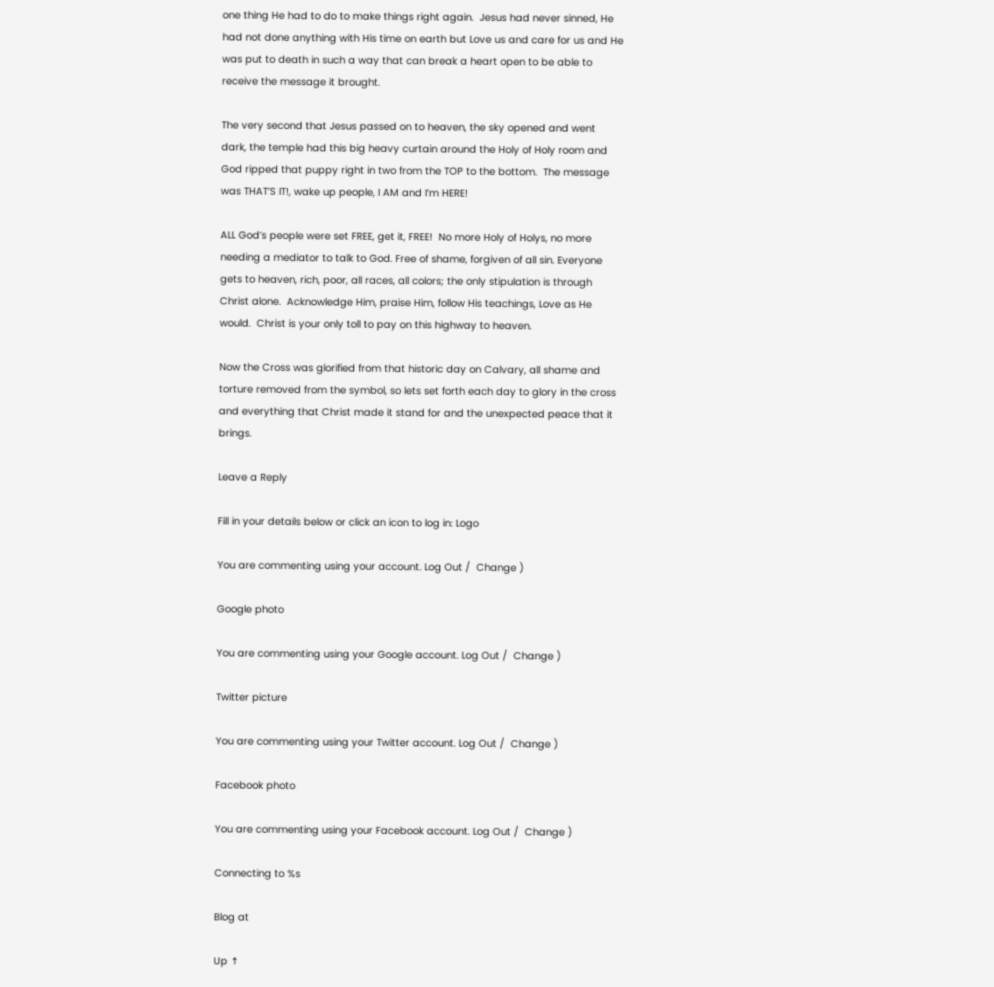one thing He had to do to make things right again.  Jesus had never sinned, He had not done anything with His time on earth but Love us and care for us and He was put to death in such a way that can break a heart open to be able to receive the message it brought.

The very second that Jesus passed on to heaven, the sky opened and went dark, the temple had this big heavy curtain around the Holy of Holy room and God ripped that puppy right in two from the TOP to the bottom.  The message was THAT’S IT!, wake up people, I AM and I’m HERE!

ALL God’s people were set FREE, get it, FREE!  No more Holy of Holys, no more needing a mediator to talk to God. Free of shame, forgiven of all sin. Everyone gets to heaven, rich, poor, all races, all colors; the only stipulation is through Christ alone.  Acknowledge Him, praise Him, follow His teachings, Love as He would.  Christ is your only toll to pay on this highway to heaven.

Now the Cross was glorified from that historic day on Calvary, all shame and torture removed from the symbol, so lets set forth each day to glory in the cross and everything that Christ made it stand for and the unexpected peace that it brings.

Leave a Reply

Fill in your details below or click an icon to log in: Logo

You are commenting using your account. Log Out /  Change )

Google photo

You are commenting using your Google account. Log Out /  Change )

Twitter picture

You are commenting using your Twitter account. Log Out /  Change )

Facebook photo

You are commenting using your Facebook account. Log Out /  Change )

Connecting to %s

Blog at

Up ↑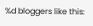%d bloggers like this: